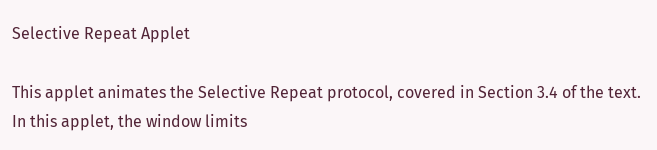Selective Repeat Applet

This applet animates the Selective Repeat protocol, covered in Section 3.4 of the text. In this applet, the window limits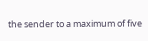the sender to a maximum of five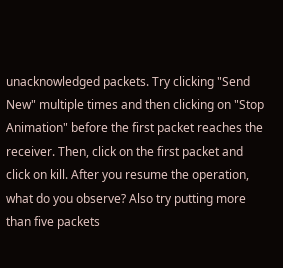unacknowledged packets. Try clicking "Send New" multiple times and then clicking on "Stop Animation" before the first packet reaches the receiver. Then, click on the first packet and click on kill. After you resume the operation, what do you observe? Also try putting more than five packets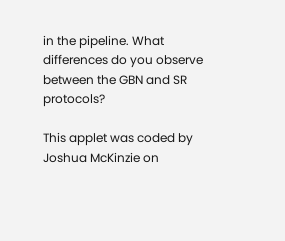in the pipeline. What differences do you observe between the GBN and SR protocols?

This applet was coded by Joshua McKinzie on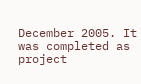December 2005. It was completed as project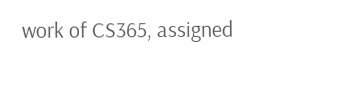work of CS365, assigned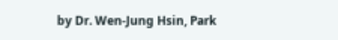by Dr. Wen-Jung Hsin, Park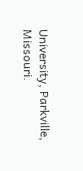University, Parkville, Missouri.